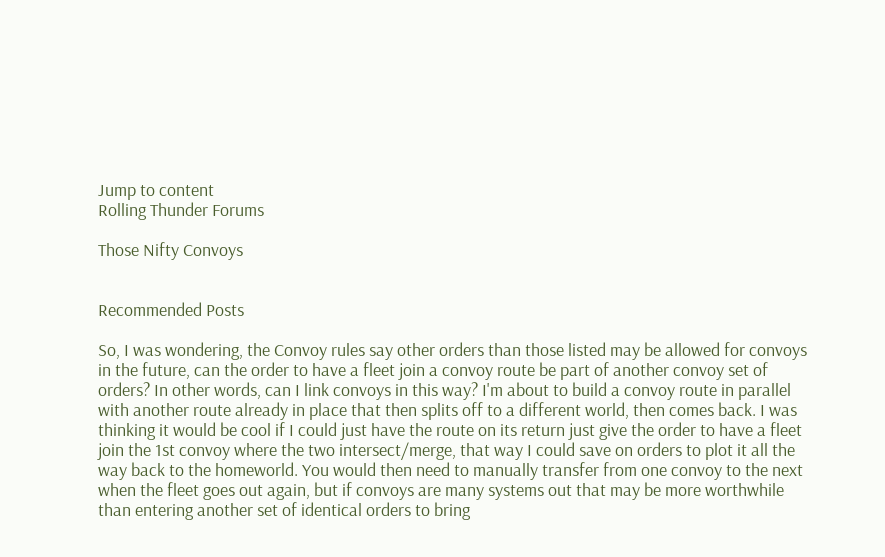Jump to content
Rolling Thunder Forums

Those Nifty Convoys


Recommended Posts

So, I was wondering, the Convoy rules say other orders than those listed may be allowed for convoys in the future, can the order to have a fleet join a convoy route be part of another convoy set of orders? In other words, can I link convoys in this way? I'm about to build a convoy route in parallel with another route already in place that then splits off to a different world, then comes back. I was thinking it would be cool if I could just have the route on its return just give the order to have a fleet join the 1st convoy where the two intersect/merge, that way I could save on orders to plot it all the way back to the homeworld. You would then need to manually transfer from one convoy to the next when the fleet goes out again, but if convoys are many systems out that may be more worthwhile than entering another set of identical orders to bring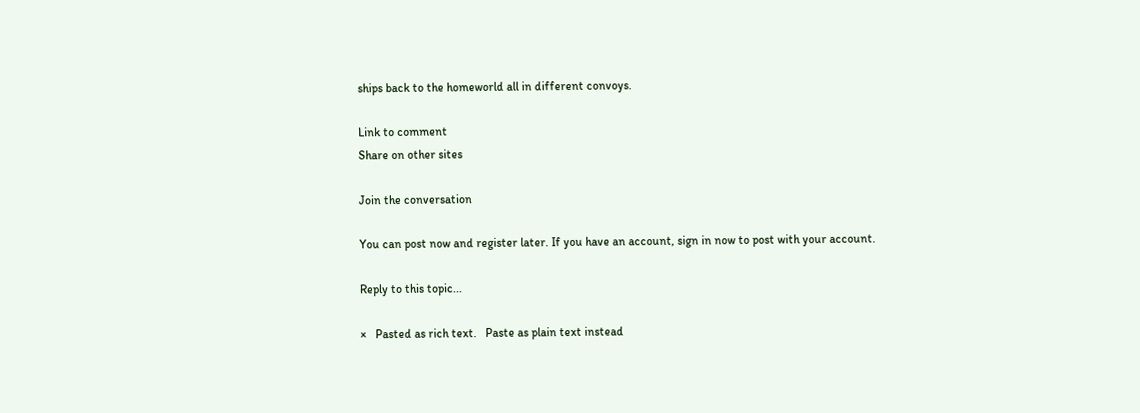ships back to the homeworld all in different convoys.

Link to comment
Share on other sites

Join the conversation

You can post now and register later. If you have an account, sign in now to post with your account.

Reply to this topic...

×   Pasted as rich text.   Paste as plain text instead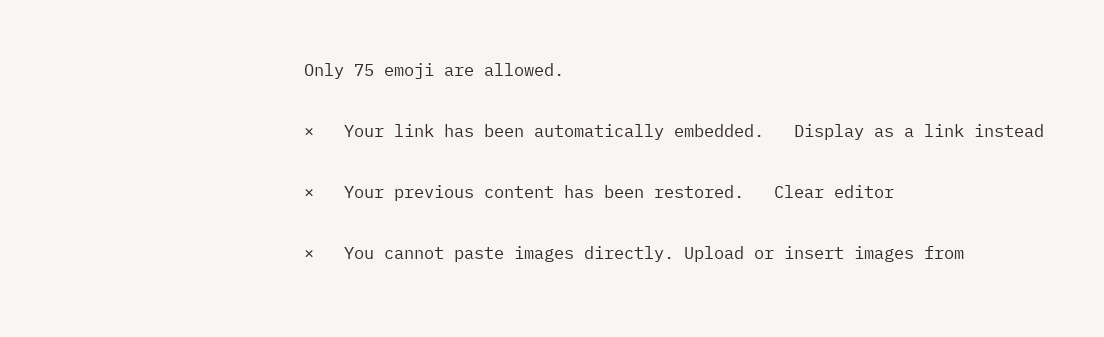Only 75 emoji are allowed.

×   Your link has been automatically embedded.   Display as a link instead

×   Your previous content has been restored.   Clear editor

×   You cannot paste images directly. Upload or insert images from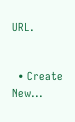URL.


  • Create New...